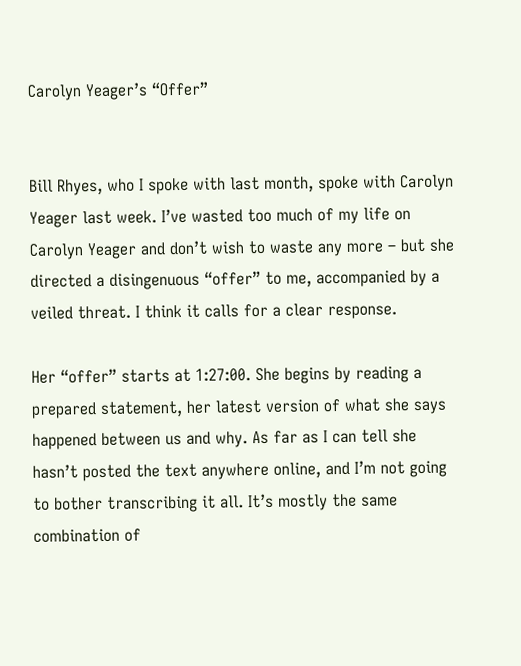Carolyn Yeager’s “Offer”


Bill Rhyes, who I spoke with last month, spoke with Carolyn Yeager last week. I’ve wasted too much of my life on Carolyn Yeager and don’t wish to waste any more – but she directed a disingenuous “offer” to me, accompanied by a veiled threat. I think it calls for a clear response.

Her “offer” starts at 1:27:00. She begins by reading a prepared statement, her latest version of what she says happened between us and why. As far as I can tell she hasn’t posted the text anywhere online, and I’m not going to bother transcribing it all. It’s mostly the same combination of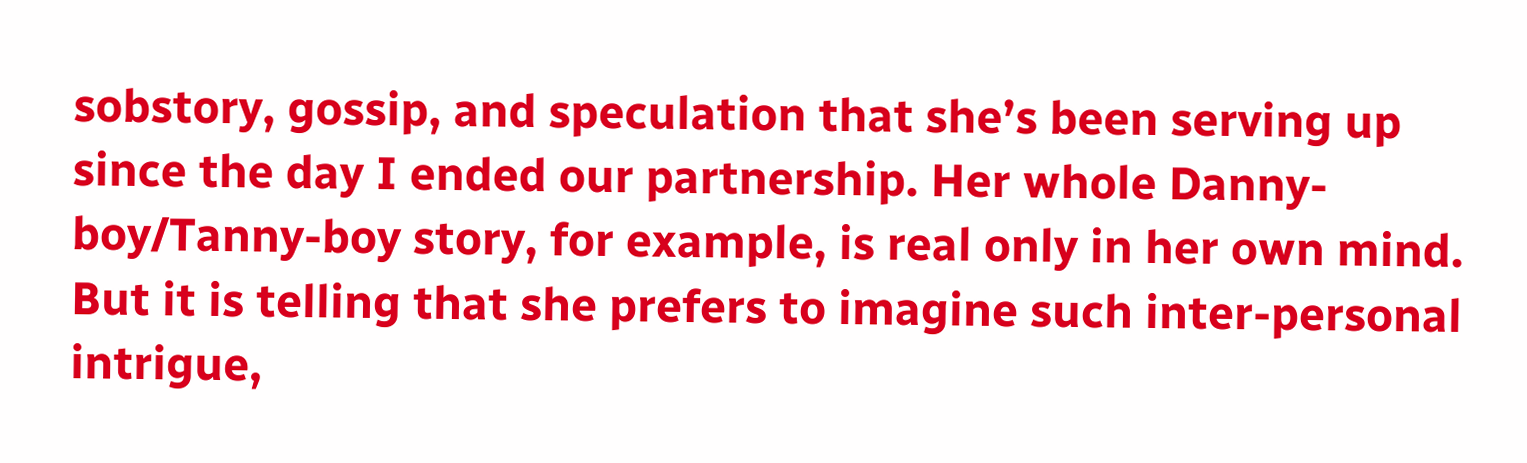sobstory, gossip, and speculation that she’s been serving up since the day I ended our partnership. Her whole Danny-boy/Tanny-boy story, for example, is real only in her own mind. But it is telling that she prefers to imagine such inter-personal intrigue,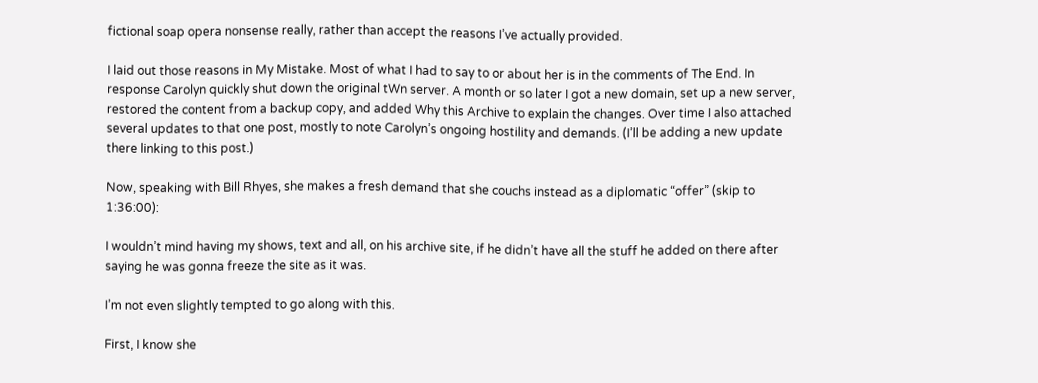fictional soap opera nonsense really, rather than accept the reasons I’ve actually provided.

I laid out those reasons in My Mistake. Most of what I had to say to or about her is in the comments of The End. In response Carolyn quickly shut down the original tWn server. A month or so later I got a new domain, set up a new server, restored the content from a backup copy, and added Why this Archive to explain the changes. Over time I also attached several updates to that one post, mostly to note Carolyn’s ongoing hostility and demands. (I’ll be adding a new update there linking to this post.)

Now, speaking with Bill Rhyes, she makes a fresh demand that she couchs instead as a diplomatic “offer” (skip to 1:36:00):

I wouldn’t mind having my shows, text and all, on his archive site, if he didn’t have all the stuff he added on there after saying he was gonna freeze the site as it was.

I’m not even slightly tempted to go along with this.

First, I know she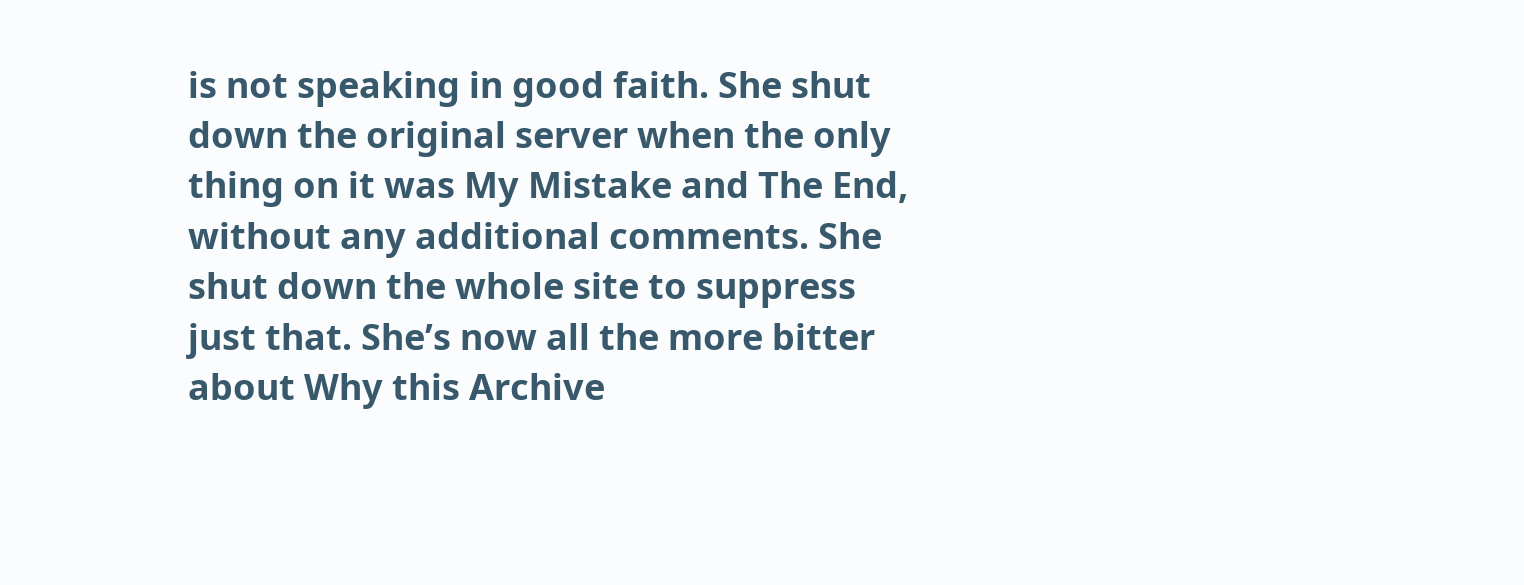is not speaking in good faith. She shut down the original server when the only thing on it was My Mistake and The End, without any additional comments. She shut down the whole site to suppress just that. She’s now all the more bitter about Why this Archive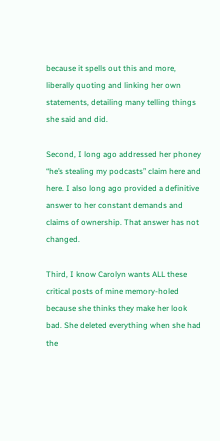because it spells out this and more, liberally quoting and linking her own statements, detailing many telling things she said and did.

Second, I long ago addressed her phoney “he’s stealing my podcasts” claim here and here. I also long ago provided a definitive answer to her constant demands and claims of ownership. That answer has not changed.

Third, I know Carolyn wants ALL these critical posts of mine memory-holed because she thinks they make her look bad. She deleted everything when she had the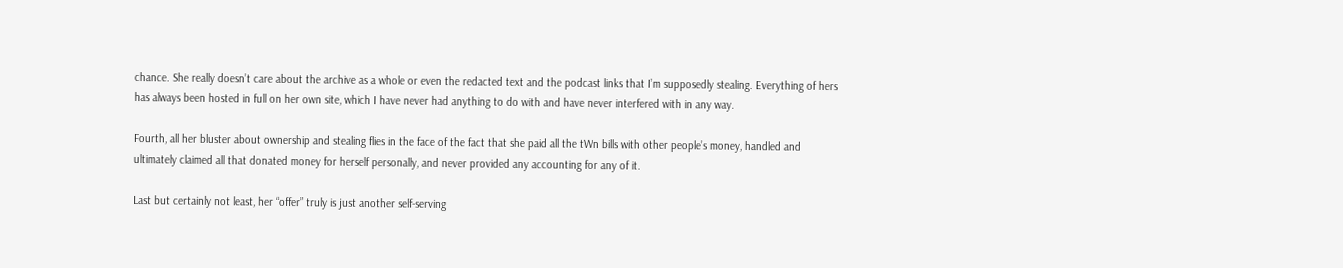chance. She really doesn’t care about the archive as a whole or even the redacted text and the podcast links that I’m supposedly stealing. Everything of hers has always been hosted in full on her own site, which I have never had anything to do with and have never interfered with in any way.

Fourth, all her bluster about ownership and stealing flies in the face of the fact that she paid all the tWn bills with other people’s money, handled and ultimately claimed all that donated money for herself personally, and never provided any accounting for any of it.

Last but certainly not least, her “offer” truly is just another self-serving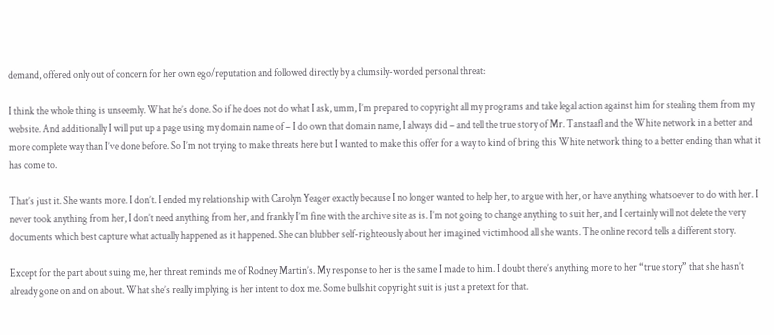demand, offered only out of concern for her own ego/reputation and followed directly by a clumsily-worded personal threat:

I think the whole thing is unseemly. What he’s done. So if he does not do what I ask, umm, I’m prepared to copyright all my programs and take legal action against him for stealing them from my website. And additionally I will put up a page using my domain name of – I do own that domain name, I always did – and tell the true story of Mr. Tanstaafl and the White network in a better and more complete way than I’ve done before. So I’m not trying to make threats here but I wanted to make this offer for a way to kind of bring this White network thing to a better ending than what it has come to.

That’s just it. She wants more. I don’t. I ended my relationship with Carolyn Yeager exactly because I no longer wanted to help her, to argue with her, or have anything whatsoever to do with her. I never took anything from her, I don’t need anything from her, and frankly I’m fine with the archive site as is. I’m not going to change anything to suit her, and I certainly will not delete the very documents which best capture what actually happened as it happened. She can blubber self-righteously about her imagined victimhood all she wants. The online record tells a different story.

Except for the part about suing me, her threat reminds me of Rodney Martin’s. My response to her is the same I made to him. I doubt there’s anything more to her “true story” that she hasn’t already gone on and on about. What she’s really implying is her intent to dox me. Some bullshit copyright suit is just a pretext for that.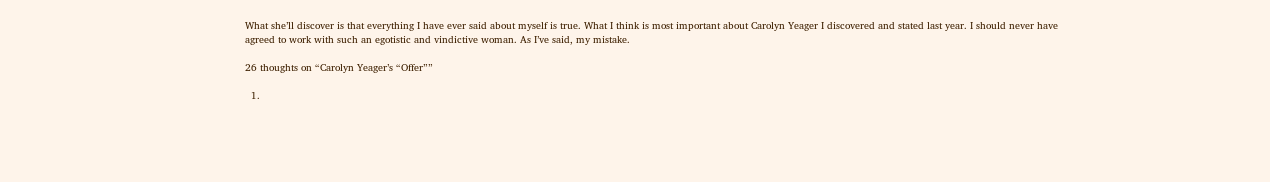What she’ll discover is that everything I have ever said about myself is true. What I think is most important about Carolyn Yeager I discovered and stated last year. I should never have agreed to work with such an egotistic and vindictive woman. As I’ve said, my mistake.

26 thoughts on “Carolyn Yeager’s “Offer””

  1.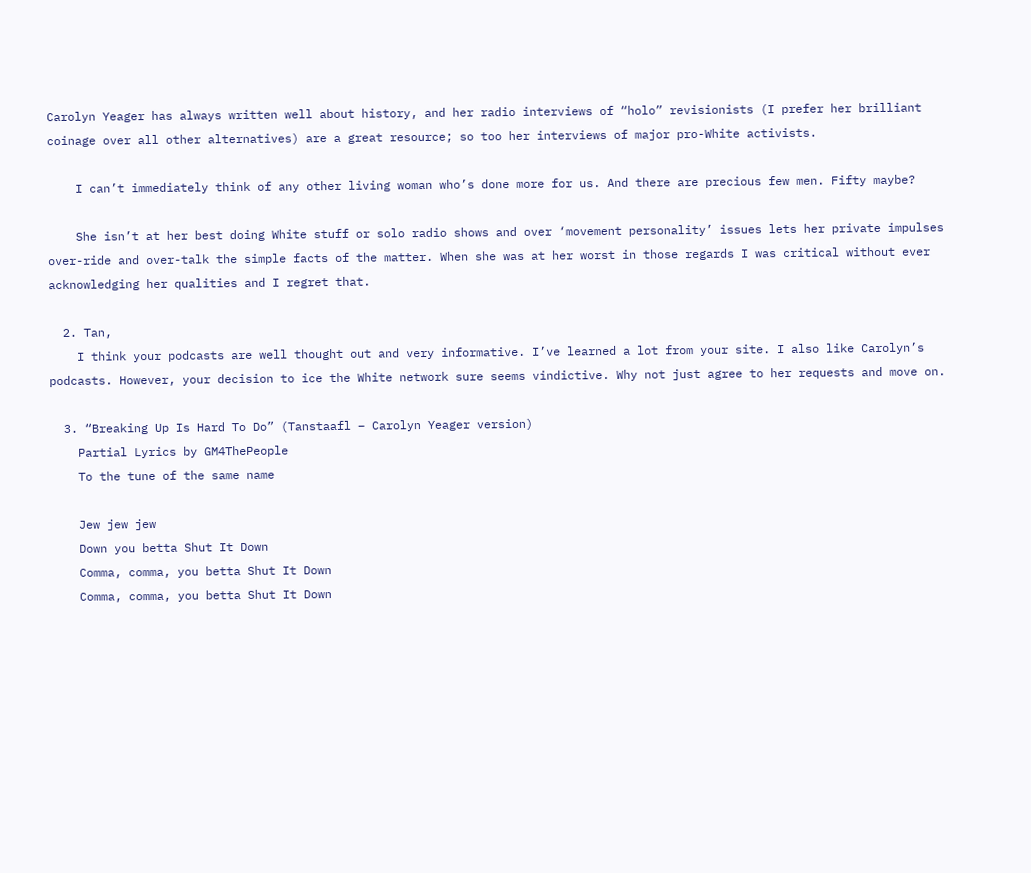Carolyn Yeager has always written well about history, and her radio interviews of “holo” revisionists (I prefer her brilliant coinage over all other alternatives) are a great resource; so too her interviews of major pro-White activists.

    I can’t immediately think of any other living woman who’s done more for us. And there are precious few men. Fifty maybe?

    She isn’t at her best doing White stuff or solo radio shows and over ‘movement personality’ issues lets her private impulses over-ride and over-talk the simple facts of the matter. When she was at her worst in those regards I was critical without ever acknowledging her qualities and I regret that.

  2. Tan,
    I think your podcasts are well thought out and very informative. I’ve learned a lot from your site. I also like Carolyn’s podcasts. However, your decision to ice the White network sure seems vindictive. Why not just agree to her requests and move on.

  3. “Breaking Up Is Hard To Do” (Tanstaafl – Carolyn Yeager version)
    Partial Lyrics by GM4ThePeople
    To the tune of the same name

    Jew jew jew
    Down you betta Shut It Down
    Comma, comma, you betta Shut It Down
    Comma, comma, you betta Shut It Down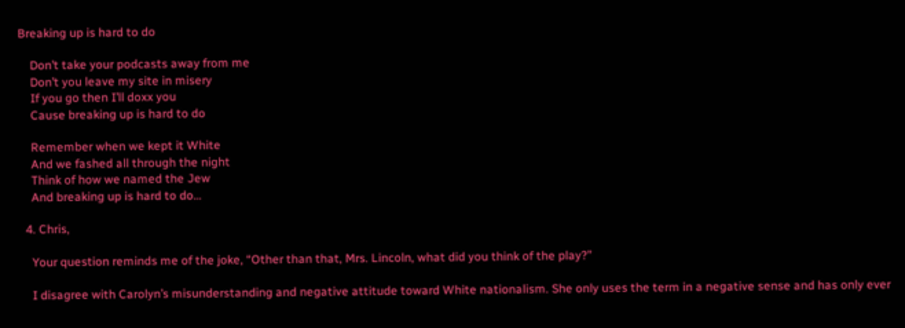Breaking up is hard to do

    Don’t take your podcasts away from me
    Don’t you leave my site in misery
    If you go then I’ll doxx you
    Cause breaking up is hard to do

    Remember when we kept it White
    And we fashed all through the night
    Think of how we named the Jew
    And breaking up is hard to do…

  4. Chris,

    Your question reminds me of the joke, “Other than that, Mrs. Lincoln, what did you think of the play?”

    I disagree with Carolyn’s misunderstanding and negative attitude toward White nationalism. She only uses the term in a negative sense and has only ever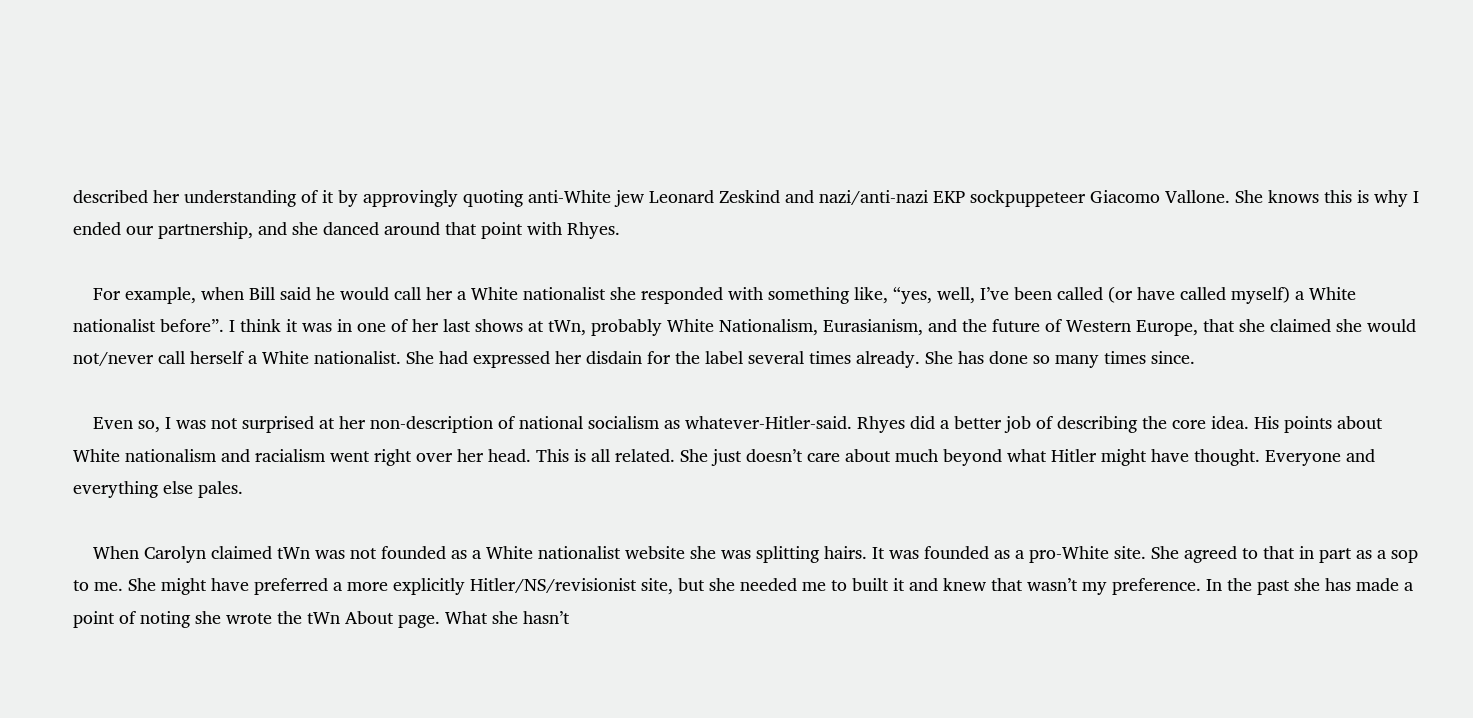described her understanding of it by approvingly quoting anti-White jew Leonard Zeskind and nazi/anti-nazi EKP sockpuppeteer Giacomo Vallone. She knows this is why I ended our partnership, and she danced around that point with Rhyes.

    For example, when Bill said he would call her a White nationalist she responded with something like, “yes, well, I’ve been called (or have called myself) a White nationalist before”. I think it was in one of her last shows at tWn, probably White Nationalism, Eurasianism, and the future of Western Europe, that she claimed she would not/never call herself a White nationalist. She had expressed her disdain for the label several times already. She has done so many times since.

    Even so, I was not surprised at her non-description of national socialism as whatever-Hitler-said. Rhyes did a better job of describing the core idea. His points about White nationalism and racialism went right over her head. This is all related. She just doesn’t care about much beyond what Hitler might have thought. Everyone and everything else pales.

    When Carolyn claimed tWn was not founded as a White nationalist website she was splitting hairs. It was founded as a pro-White site. She agreed to that in part as a sop to me. She might have preferred a more explicitly Hitler/NS/revisionist site, but she needed me to built it and knew that wasn’t my preference. In the past she has made a point of noting she wrote the tWn About page. What she hasn’t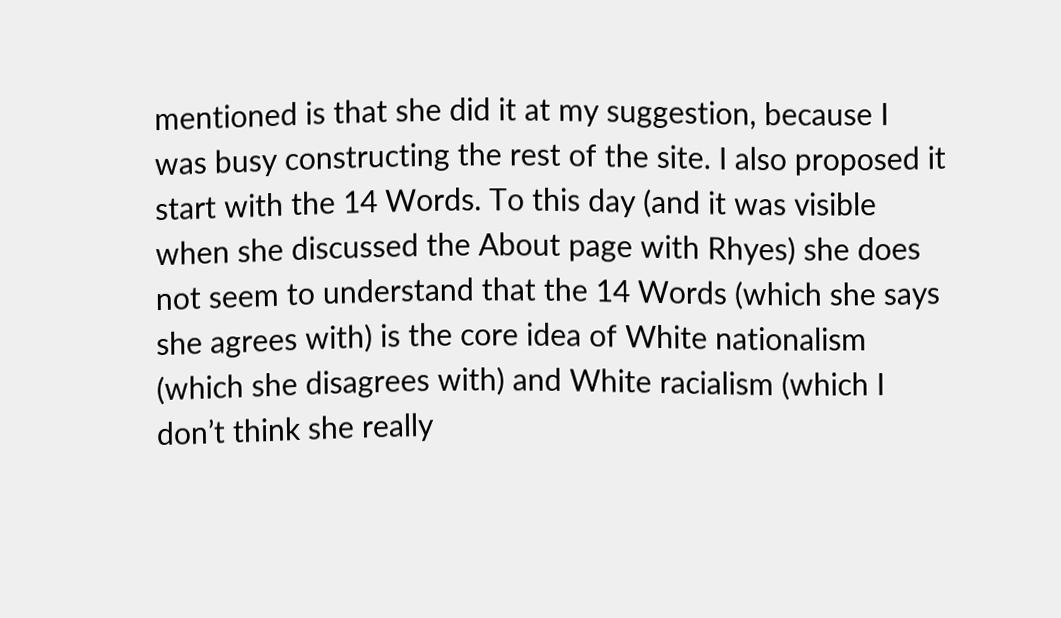mentioned is that she did it at my suggestion, because I was busy constructing the rest of the site. I also proposed it start with the 14 Words. To this day (and it was visible when she discussed the About page with Rhyes) she does not seem to understand that the 14 Words (which she says she agrees with) is the core idea of White nationalism (which she disagrees with) and White racialism (which I don’t think she really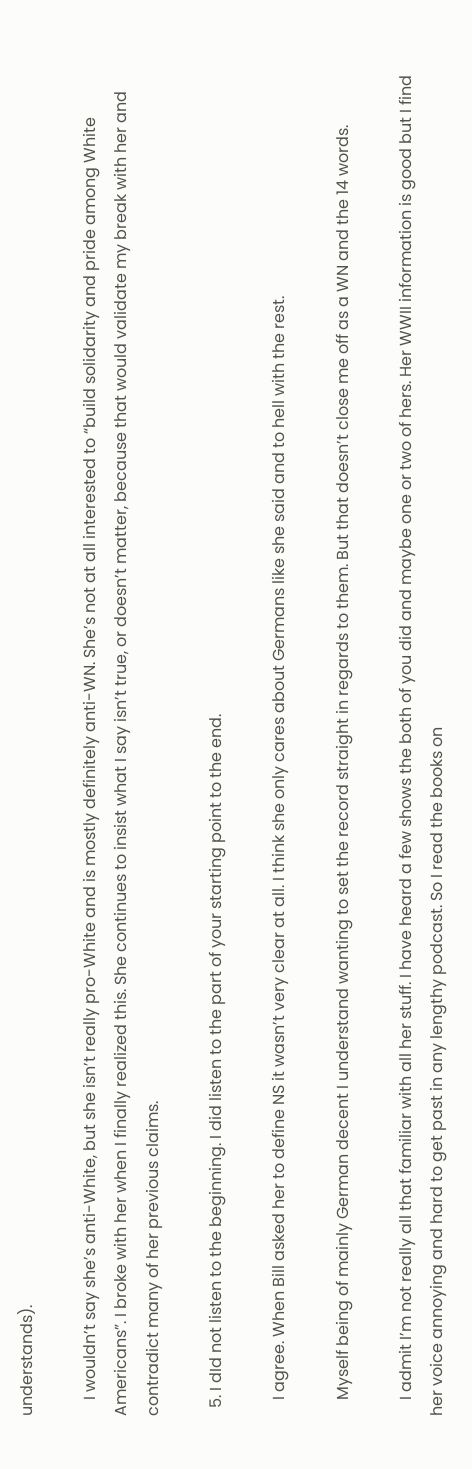understands).

    I wouldn’t say she’s anti-White, but she isn’t really pro-White and is mostly definitely anti-WN. She’s not at all interested to “build solidarity and pride among White Americans”. I broke with her when I finally realized this. She continues to insist what I say isn’t true, or doesn’t matter, because that would validate my break with her and contradict many of her previous claims.

  5. I dId not listen to the beginning. I did listen to the part of your starting point to the end.

    I agree. When Bill asked her to define NS it wasn’t very clear at all. I think she only cares about Germans like she said and to hell with the rest.

    Myself being of mainly German decent I understand wanting to set the record straight in regards to them. But that doesn’t close me off as a WN and the 14 words.

    I admit I’m not really all that familiar with all her stuff. I have heard a few shows the both of you did and maybe one or two of hers. Her WWII information is good but I find her voice annoying and hard to get past in any lengthy podcast. So I read the books on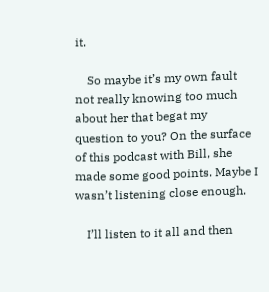it.

    So maybe it’s my own fault not really knowing too much about her that begat my question to you? On the surface of this podcast with Bill, she made some good points. Maybe I wasn’t listening close enough.

    I’ll listen to it all and then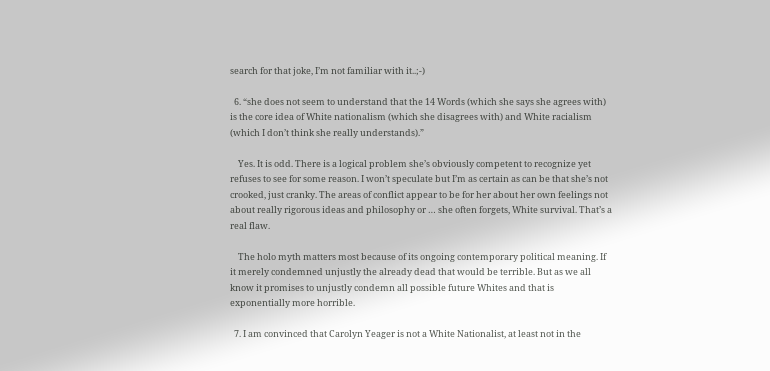search for that joke, I’m not familiar with it..;-)

  6. “she does not seem to understand that the 14 Words (which she says she agrees with) is the core idea of White nationalism (which she disagrees with) and White racialism (which I don’t think she really understands).”

    Yes. It is odd. There is a logical problem she’s obviously competent to recognize yet refuses to see for some reason. I won’t speculate but I’m as certain as can be that she’s not crooked, just cranky. The areas of conflict appear to be for her about her own feelings not about really rigorous ideas and philosophy or … she often forgets, White survival. That’s a real flaw.

    The holo myth matters most because of its ongoing contemporary political meaning. If it merely condemned unjustly the already dead that would be terrible. But as we all know it promises to unjustly condemn all possible future Whites and that is exponentially more horrible.

  7. I am convinced that Carolyn Yeager is not a White Nationalist, at least not in the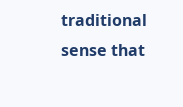traditional sense that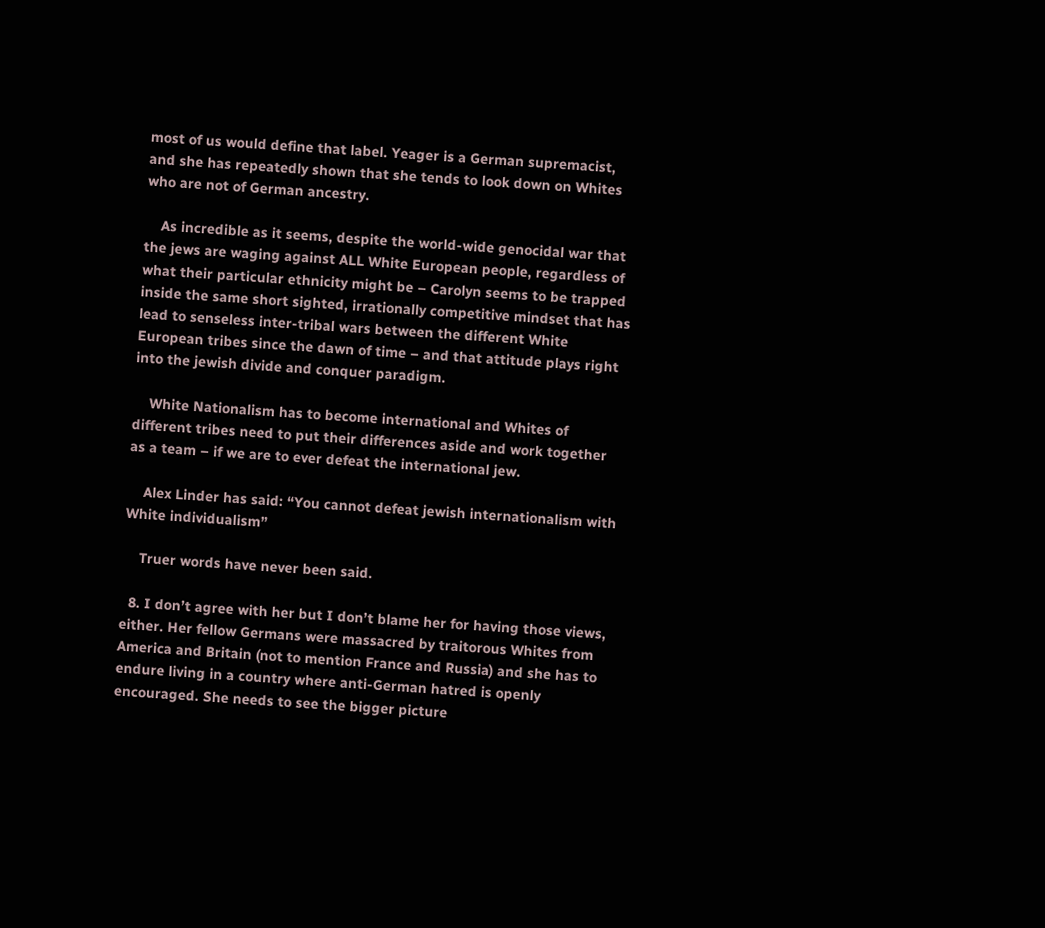most of us would define that label. Yeager is a German supremacist, and she has repeatedly shown that she tends to look down on Whites who are not of German ancestry.

    As incredible as it seems, despite the world-wide genocidal war that the jews are waging against ALL White European people, regardless of what their particular ethnicity might be – Carolyn seems to be trapped inside the same short sighted, irrationally competitive mindset that has lead to senseless inter-tribal wars between the different White European tribes since the dawn of time – and that attitude plays right into the jewish divide and conquer paradigm.

    White Nationalism has to become international and Whites of different tribes need to put their differences aside and work together as a team – if we are to ever defeat the international jew.

    Alex Linder has said: “You cannot defeat jewish internationalism with White individualism”

    Truer words have never been said.

  8. I don’t agree with her but I don’t blame her for having those views, either. Her fellow Germans were massacred by traitorous Whites from America and Britain (not to mention France and Russia) and she has to endure living in a country where anti-German hatred is openly encouraged. She needs to see the bigger picture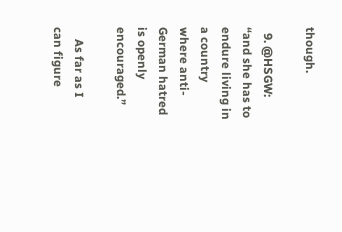though.

  9. @HSGW: “and she has to endure living in a country where anti-German hatred is openly encouraged.”

    As far as I can figure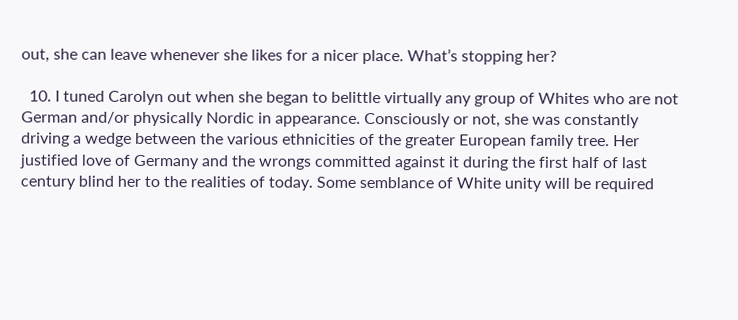out, she can leave whenever she likes for a nicer place. What’s stopping her?

  10. I tuned Carolyn out when she began to belittle virtually any group of Whites who are not German and/or physically Nordic in appearance. Consciously or not, she was constantly driving a wedge between the various ethnicities of the greater European family tree. Her justified love of Germany and the wrongs committed against it during the first half of last century blind her to the realities of today. Some semblance of White unity will be required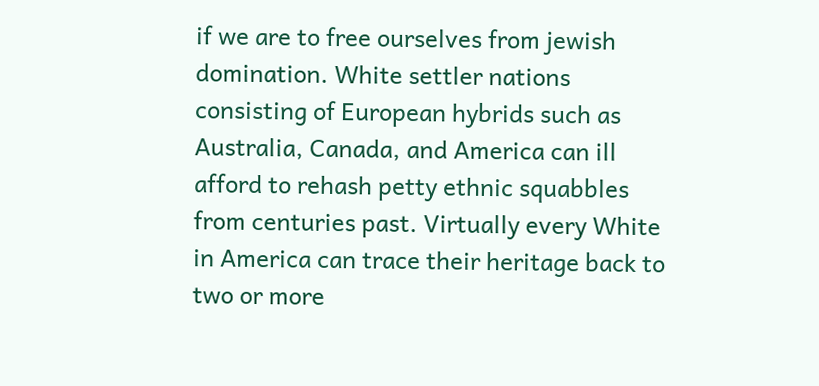if we are to free ourselves from jewish domination. White settler nations consisting of European hybrids such as Australia, Canada, and America can ill afford to rehash petty ethnic squabbles from centuries past. Virtually every White in America can trace their heritage back to two or more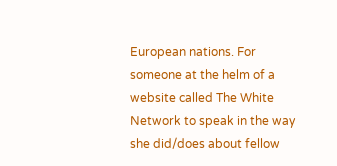European nations. For someone at the helm of a website called The White Network to speak in the way she did/does about fellow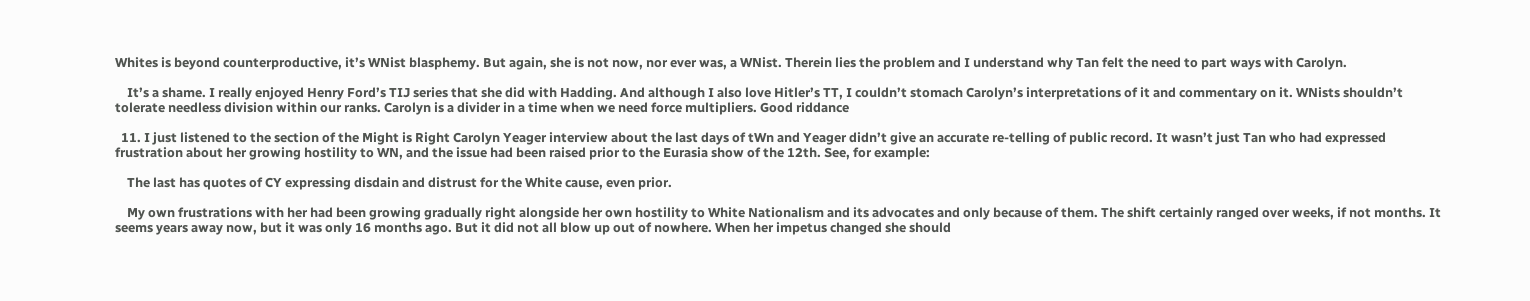Whites is beyond counterproductive, it’s WNist blasphemy. But again, she is not now, nor ever was, a WNist. Therein lies the problem and I understand why Tan felt the need to part ways with Carolyn.

    It’s a shame. I really enjoyed Henry Ford’s TIJ series that she did with Hadding. And although I also love Hitler’s TT, I couldn’t stomach Carolyn’s interpretations of it and commentary on it. WNists shouldn’t tolerate needless division within our ranks. Carolyn is a divider in a time when we need force multipliers. Good riddance

  11. I just listened to the section of the Might is Right Carolyn Yeager interview about the last days of tWn and Yeager didn’t give an accurate re-telling of public record. It wasn’t just Tan who had expressed frustration about her growing hostility to WN, and the issue had been raised prior to the Eurasia show of the 12th. See, for example:

    The last has quotes of CY expressing disdain and distrust for the White cause, even prior.

    My own frustrations with her had been growing gradually right alongside her own hostility to White Nationalism and its advocates and only because of them. The shift certainly ranged over weeks, if not months. It seems years away now, but it was only 16 months ago. But it did not all blow up out of nowhere. When her impetus changed she should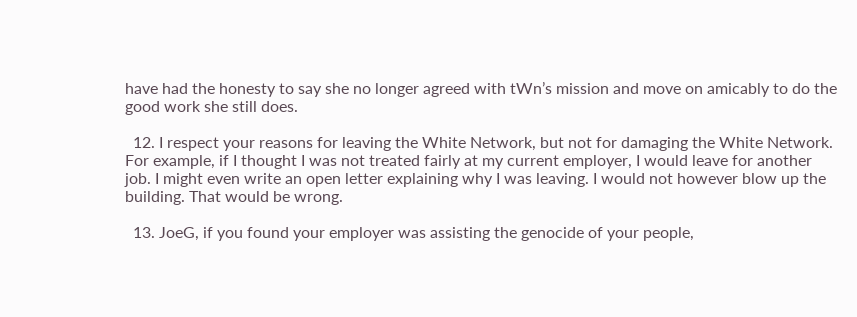have had the honesty to say she no longer agreed with tWn’s mission and move on amicably to do the good work she still does.

  12. I respect your reasons for leaving the White Network, but not for damaging the White Network. For example, if I thought I was not treated fairly at my current employer, I would leave for another job. I might even write an open letter explaining why I was leaving. I would not however blow up the building. That would be wrong.

  13. JoeG, if you found your employer was assisting the genocide of your people,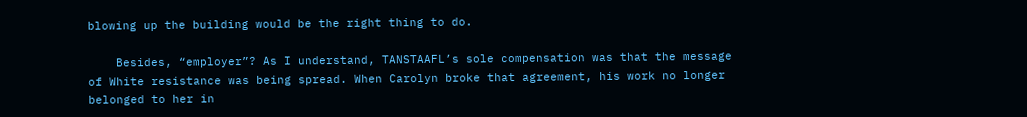blowing up the building would be the right thing to do.

    Besides, “employer”? As I understand, TANSTAAFL’s sole compensation was that the message of White resistance was being spread. When Carolyn broke that agreement, his work no longer belonged to her in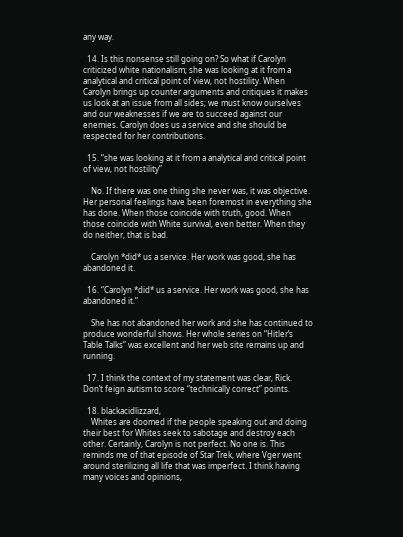any way.

  14. Is this nonsense still going on? So what if Carolyn criticized white nationalism; she was looking at it from a analytical and critical point of view, not hostility. When Carolyn brings up counter arguments and critiques it makes us look at an issue from all sides; we must know ourselves and our weaknesses if we are to succeed against our enemies. Carolyn does us a service and she should be respected for her contributions.

  15. “she was looking at it from a analytical and critical point of view, not hostility”

    No. If there was one thing she never was, it was objective. Her personal feelings have been foremost in everything she has done. When those coincide with truth, good. When those coincide with White survival, even better. When they do neither, that is bad.

    Carolyn *did* us a service. Her work was good, she has abandoned it.

  16. “Carolyn *did* us a service. Her work was good, she has abandoned it.”

    She has not abandoned her work and she has continued to produce wonderful shows. Her whole series on “Hitler’s Table Talks” was excellent and her web site remains up and running.

  17. I think the context of my statement was clear, Rick. Don’t feign autism to score “technically correct” points.

  18. blackacidlizzard,
    Whites are doomed if the people speaking out and doing their best for Whites seek to sabotage and destroy each other. Certainly, Carolyn is not perfect. No one is. This reminds me of that episode of Star Trek, where Vger went around sterilizing all life that was imperfect. I think having many voices and opinions,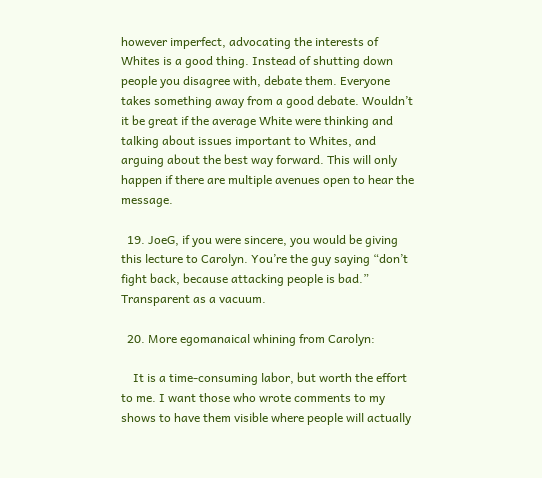however imperfect, advocating the interests of Whites is a good thing. Instead of shutting down people you disagree with, debate them. Everyone takes something away from a good debate. Wouldn’t it be great if the average White were thinking and talking about issues important to Whites, and arguing about the best way forward. This will only happen if there are multiple avenues open to hear the message.

  19. JoeG, if you were sincere, you would be giving this lecture to Carolyn. You’re the guy saying “don’t fight back, because attacking people is bad.” Transparent as a vacuum.

  20. More egomanaical whining from Carolyn:

    It is a time-consuming labor, but worth the effort to me. I want those who wrote comments to my shows to have them visible where people will actually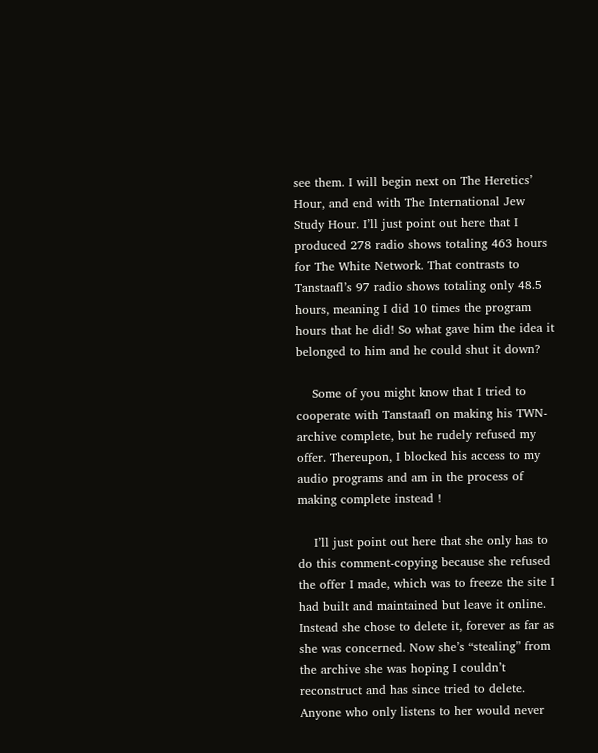see them. I will begin next on The Heretics’ Hour, and end with The International Jew Study Hour. I’ll just point out here that I produced 278 radio shows totaling 463 hours for The White Network. That contrasts to Tanstaafl’s 97 radio shows totaling only 48.5 hours, meaning I did 10 times the program hours that he did! So what gave him the idea it belonged to him and he could shut it down?

    Some of you might know that I tried to cooperate with Tanstaafl on making his TWN-archive complete, but he rudely refused my offer. Thereupon, I blocked his access to my audio programs and am in the process of making complete instead !

    I’ll just point out here that she only has to do this comment-copying because she refused the offer I made, which was to freeze the site I had built and maintained but leave it online. Instead she chose to delete it, forever as far as she was concerned. Now she’s “stealing” from the archive she was hoping I couldn’t reconstruct and has since tried to delete. Anyone who only listens to her would never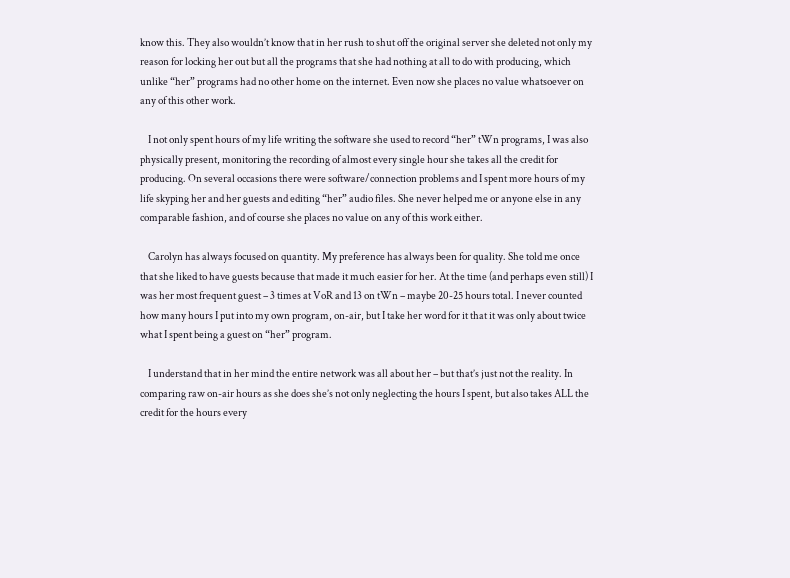know this. They also wouldn’t know that in her rush to shut off the original server she deleted not only my reason for locking her out but all the programs that she had nothing at all to do with producing, which unlike “her” programs had no other home on the internet. Even now she places no value whatsoever on any of this other work.

    I not only spent hours of my life writing the software she used to record “her” tWn programs, I was also physically present, monitoring the recording of almost every single hour she takes all the credit for producing. On several occasions there were software/connection problems and I spent more hours of my life skyping her and her guests and editing “her” audio files. She never helped me or anyone else in any comparable fashion, and of course she places no value on any of this work either.

    Carolyn has always focused on quantity. My preference has always been for quality. She told me once that she liked to have guests because that made it much easier for her. At the time (and perhaps even still) I was her most frequent guest – 3 times at VoR and 13 on tWn – maybe 20-25 hours total. I never counted how many hours I put into my own program, on-air, but I take her word for it that it was only about twice what I spent being a guest on “her” program.

    I understand that in her mind the entire network was all about her – but that’s just not the reality. In comparing raw on-air hours as she does she’s not only neglecting the hours I spent, but also takes ALL the credit for the hours every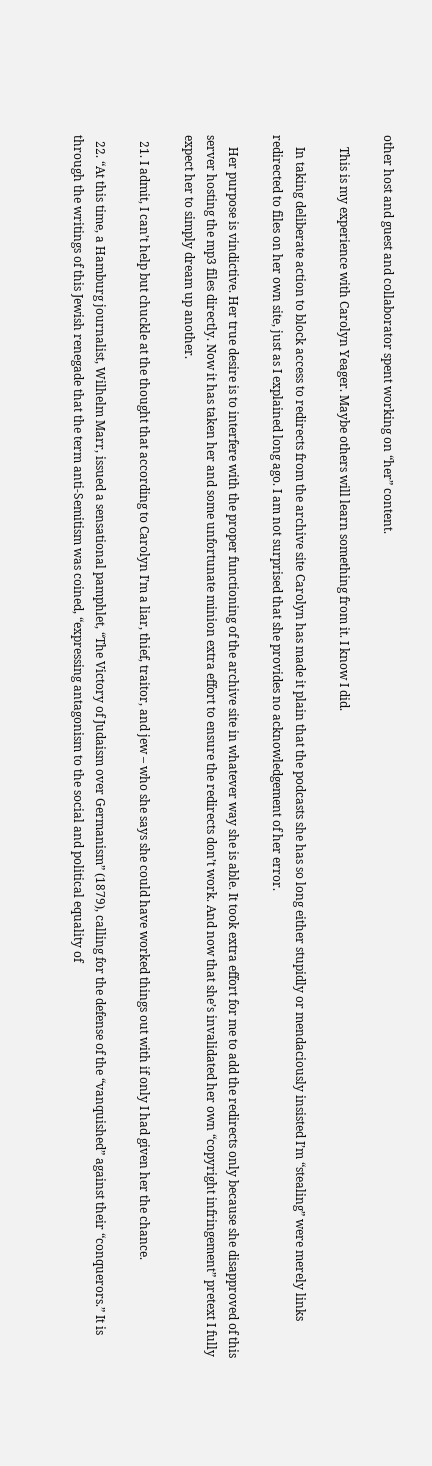other host and guest and collaborator spent working on “her” content.

    This is my experience with Carolyn Yeager. Maybe others will learn something from it. I know I did.

    In taking deliberate action to block access to redirects from the archive site Carolyn has made it plain that the podcasts she has so long either stupidly or mendaciously insisted I’m “stealing” were merely links redirected to files on her own site, just as I explained long ago. I am not surprised that she provides no acknowledgement of her error.

    Her purpose is vindictive. Her true desire is to interfere with the proper functioning of the archive site in whatever way she is able. It took extra effort for me to add the redirects only because she disapproved of this server hosting the mp3 files directly. Now it has taken her and some unfortunate minion extra effort to ensure the redirects don’t work. And now that she’s invalidated her own “copyright infringement” pretext I fully expect her to simply dream up another.

  21. I admit, I can’t help but chuckle at the thought that according to Carolyn I’m a liar, thief, traitor, and jew – who she says she could have worked things out with if only I had given her the chance.

  22. “At this time, a Hamburg journalist, Wilhelm Marr, issued a sensational pamphlet, “The Victory of Judaism over Germanism” (1879), calling for the defense of the “vanquished” against their “conquerors.” It is through the writings of this Jewish renegade that the term anti-Semitism was coined, “expressing antagonism to the social and political equality of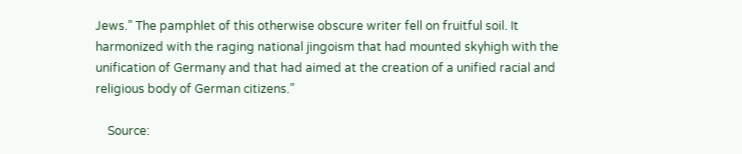Jews.” The pamphlet of this otherwise obscure writer fell on fruitful soil. It harmonized with the raging national jingoism that had mounted skyhigh with the unification of Germany and that had aimed at the creation of a unified racial and religious body of German citizens.”

    Source: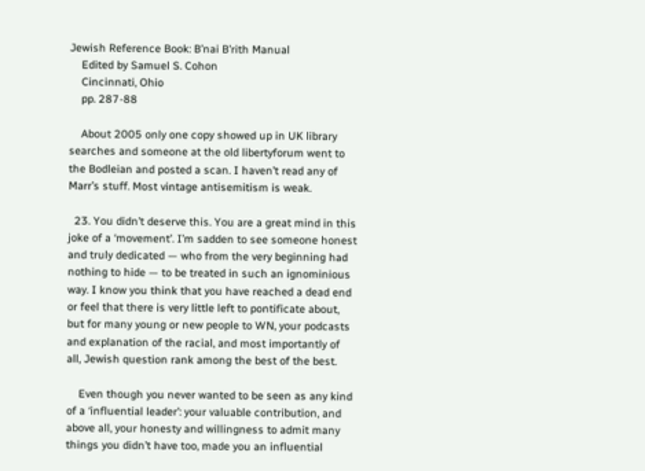Jewish Reference Book: B’nai B’rith Manual
    Edited by Samuel S. Cohon
    Cincinnati, Ohio
    pp. 287-88

    About 2005 only one copy showed up in UK library searches and someone at the old libertyforum went to the Bodleian and posted a scan. I haven’t read any of Marr’s stuff. Most vintage antisemitism is weak.

  23. You didn’t deserve this. You are a great mind in this joke of a ‘movement’. I’m sadden to see someone honest and truly dedicated — who from the very beginning had nothing to hide — to be treated in such an ignominious way. I know you think that you have reached a dead end or feel that there is very little left to pontificate about, but for many young or new people to WN, your podcasts and explanation of the racial, and most importantly of all, Jewish question rank among the best of the best.

    Even though you never wanted to be seen as any kind of a ‘influential leader’: your valuable contribution, and above all, your honesty and willingness to admit many things you didn’t have too, made you an influential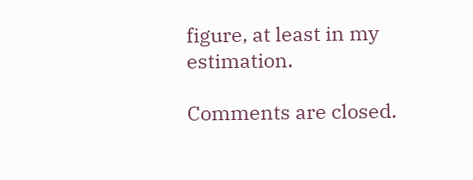figure, at least in my estimation.

Comments are closed.